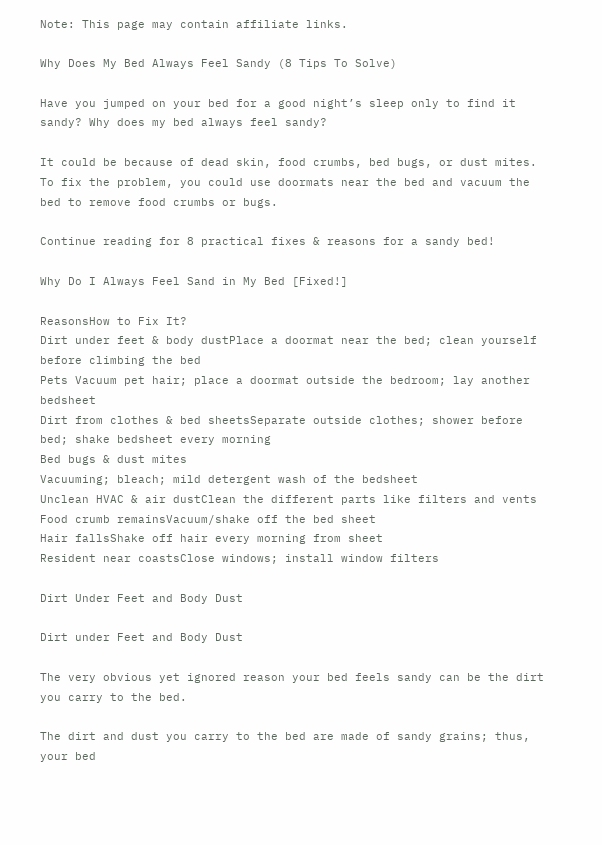Note: This page may contain affiliate links.

Why Does My Bed Always Feel Sandy (8 Tips To Solve)

Have you jumped on your bed for a good night’s sleep only to find it sandy? Why does my bed always feel sandy?

It could be because of dead skin, food crumbs, bed bugs, or dust mites. To fix the problem, you could use doormats near the bed and vacuum the bed to remove food crumbs or bugs.

Continue reading for 8 practical fixes & reasons for a sandy bed!

Why Do I Always Feel Sand in My Bed [Fixed!]

ReasonsHow to Fix It?
Dirt under feet & body dustPlace a doormat near the bed; clean yourself before climbing the bed
Pets Vacuum pet hair; place a doormat outside the bedroom; lay another bedsheet
Dirt from clothes & bed sheetsSeparate outside clothes; shower before bed; shake bedsheet every morning
Bed bugs & dust mites
Vacuuming; bleach; mild detergent wash of the bedsheet
Unclean HVAC & air dustClean the different parts like filters and vents
Food crumb remainsVacuum/shake off the bed sheet
Hair fallsShake off hair every morning from sheet
Resident near coastsClose windows; install window filters

Dirt Under Feet and Body Dust

Dirt under Feet and Body Dust

The very obvious yet ignored reason your bed feels sandy can be the dirt you carry to the bed.

The dirt and dust you carry to the bed are made of sandy grains; thus, your bed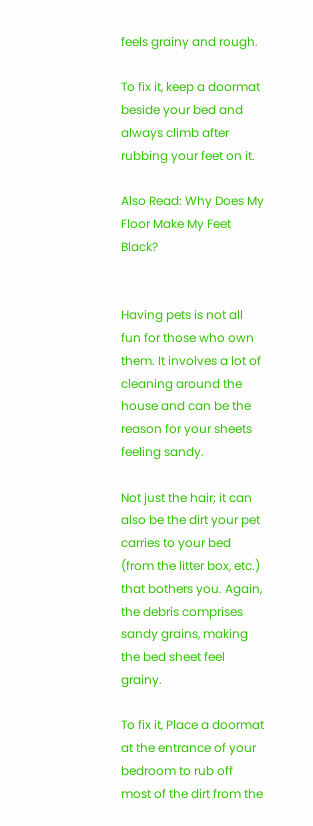feels grainy and rough.

To fix it, keep a doormat beside your bed and always climb after rubbing your feet on it.

Also Read: Why Does My Floor Make My Feet Black?


Having pets is not all fun for those who own them. It involves a lot of cleaning around the house and can be the reason for your sheets feeling sandy.

Not just the hair; it can also be the dirt your pet carries to your bed (from the litter box, etc.) that bothers you. Again, the debris comprises sandy grains, making the bed sheet feel grainy.

To fix it, Place a doormat at the entrance of your bedroom to rub off most of the dirt from the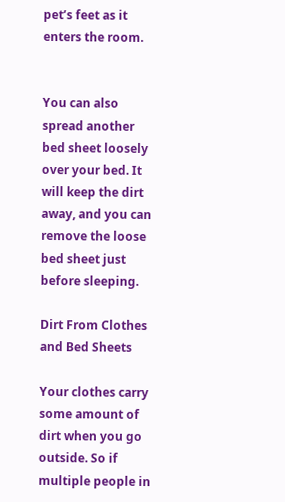pet’s feet as it enters the room.


You can also spread another bed sheet loosely over your bed. It will keep the dirt away, and you can remove the loose bed sheet just before sleeping.

Dirt From Clothes and Bed Sheets

Your clothes carry some amount of dirt when you go outside. So if multiple people in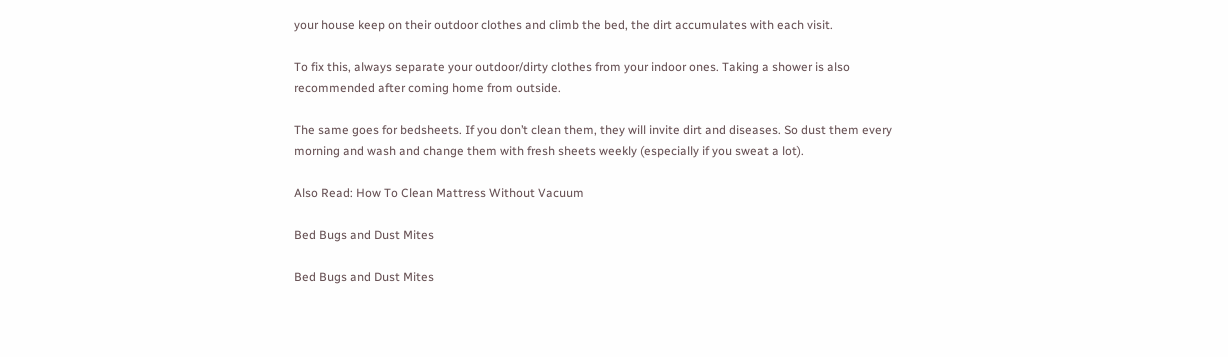your house keep on their outdoor clothes and climb the bed, the dirt accumulates with each visit.

To fix this, always separate your outdoor/dirty clothes from your indoor ones. Taking a shower is also recommended after coming home from outside.

The same goes for bedsheets. If you don’t clean them, they will invite dirt and diseases. So dust them every morning and wash and change them with fresh sheets weekly (especially if you sweat a lot).

Also Read: How To Clean Mattress Without Vacuum

Bed Bugs and Dust Mites

Bed Bugs and Dust Mites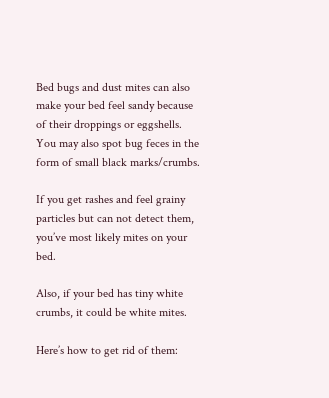Bed bugs and dust mites can also make your bed feel sandy because of their droppings or eggshells. You may also spot bug feces in the form of small black marks/crumbs.

If you get rashes and feel grainy particles but can not detect them, you’ve most likely mites on your bed.

Also, if your bed has tiny white crumbs, it could be white mites.

Here’s how to get rid of them: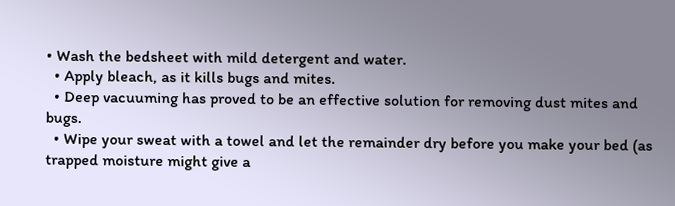• Wash the bedsheet with mild detergent and water.
  • Apply bleach, as it kills bugs and mites.
  • Deep vacuuming has proved to be an effective solution for removing dust mites and bugs.
  • Wipe your sweat with a towel and let the remainder dry before you make your bed (as trapped moisture might give a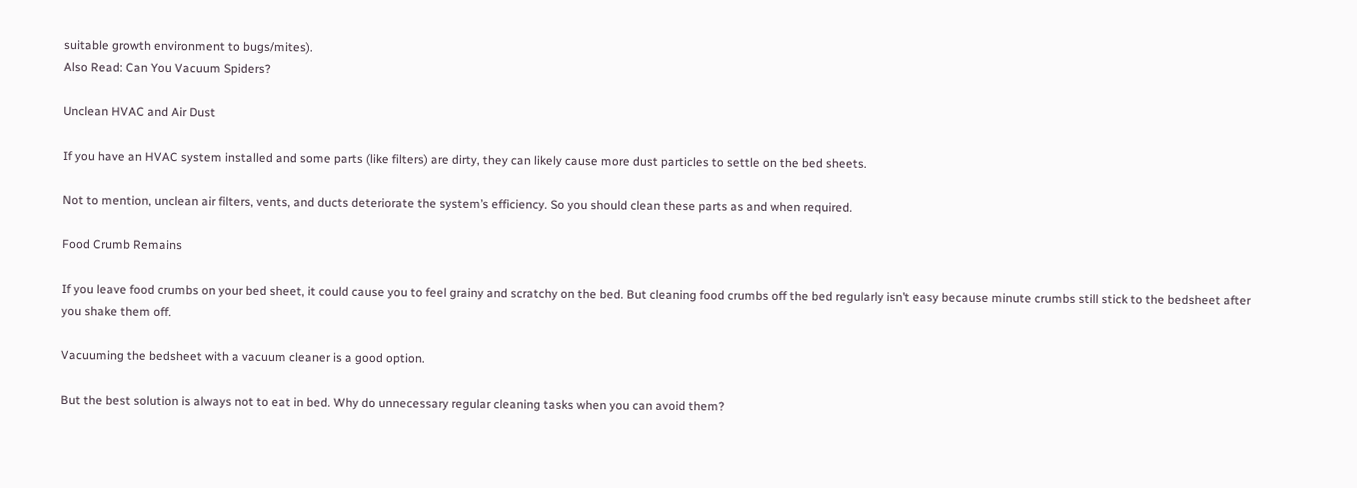suitable growth environment to bugs/mites).
Also Read: Can You Vacuum Spiders?

Unclean HVAC and Air Dust

If you have an HVAC system installed and some parts (like filters) are dirty, they can likely cause more dust particles to settle on the bed sheets.

Not to mention, unclean air filters, vents, and ducts deteriorate the system’s efficiency. So you should clean these parts as and when required.

Food Crumb Remains

If you leave food crumbs on your bed sheet, it could cause you to feel grainy and scratchy on the bed. But cleaning food crumbs off the bed regularly isn’t easy because minute crumbs still stick to the bedsheet after you shake them off.

Vacuuming the bedsheet with a vacuum cleaner is a good option.

But the best solution is always not to eat in bed. Why do unnecessary regular cleaning tasks when you can avoid them?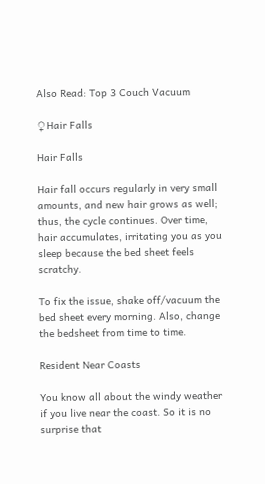Also Read: Top 3 Couch Vacuum

♀Hair Falls

Hair Falls

Hair fall occurs regularly in very small amounts, and new hair grows as well; thus, the cycle continues. Over time, hair accumulates, irritating you as you sleep because the bed sheet feels scratchy.

To fix the issue, shake off/vacuum the bed sheet every morning. Also, change the bedsheet from time to time.

Resident Near Coasts

You know all about the windy weather if you live near the coast. So it is no surprise that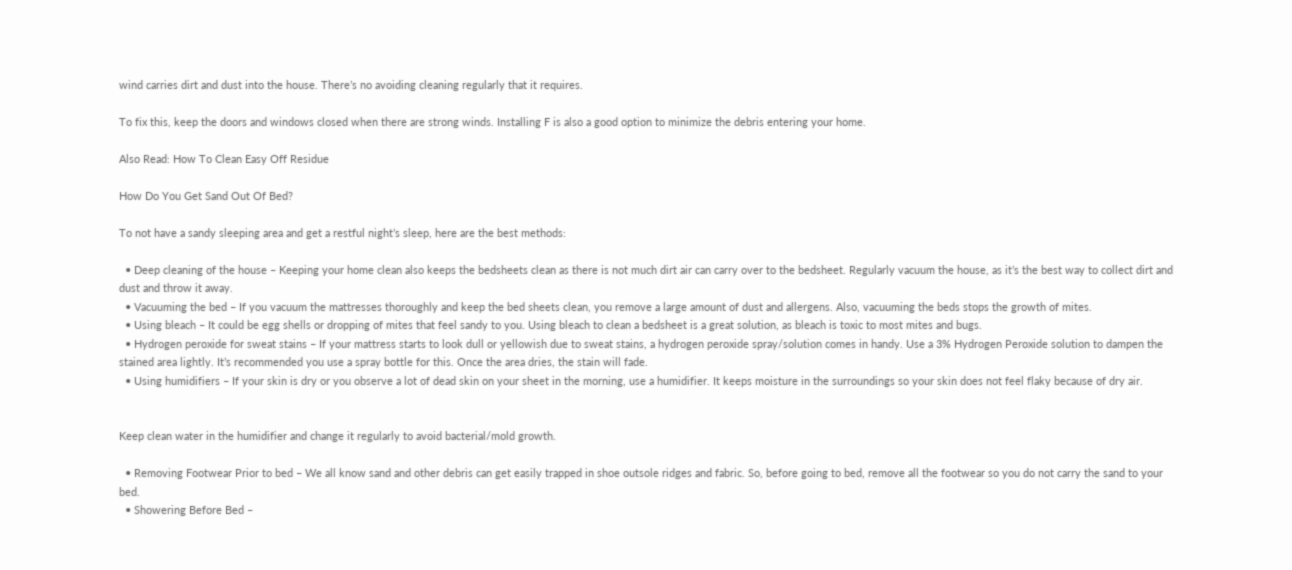wind carries dirt and dust into the house. There’s no avoiding cleaning regularly that it requires.

To fix this, keep the doors and windows closed when there are strong winds. Installing F is also a good option to minimize the debris entering your home.

Also Read: How To Clean Easy Off Residue

How Do You Get Sand Out Of Bed?

To not have a sandy sleeping area and get a restful night’s sleep, here are the best methods:

  • Deep cleaning of the house – Keeping your home clean also keeps the bedsheets clean as there is not much dirt air can carry over to the bedsheet. Regularly vacuum the house, as it’s the best way to collect dirt and dust and throw it away.
  • Vacuuming the bed – If you vacuum the mattresses thoroughly and keep the bed sheets clean, you remove a large amount of dust and allergens. Also, vacuuming the beds stops the growth of mites.
  • Using bleach – It could be egg shells or dropping of mites that feel sandy to you. Using bleach to clean a bedsheet is a great solution, as bleach is toxic to most mites and bugs.
  • Hydrogen peroxide for sweat stains – If your mattress starts to look dull or yellowish due to sweat stains, a hydrogen peroxide spray/solution comes in handy. Use a 3% Hydrogen Peroxide solution to dampen the stained area lightly. It’s recommended you use a spray bottle for this. Once the area dries, the stain will fade.
  • Using humidifiers – If your skin is dry or you observe a lot of dead skin on your sheet in the morning, use a humidifier. It keeps moisture in the surroundings so your skin does not feel flaky because of dry air.


Keep clean water in the humidifier and change it regularly to avoid bacterial/mold growth.

  • Removing Footwear Prior to bed – We all know sand and other debris can get easily trapped in shoe outsole ridges and fabric. So, before going to bed, remove all the footwear so you do not carry the sand to your bed.
  • Showering Before Bed –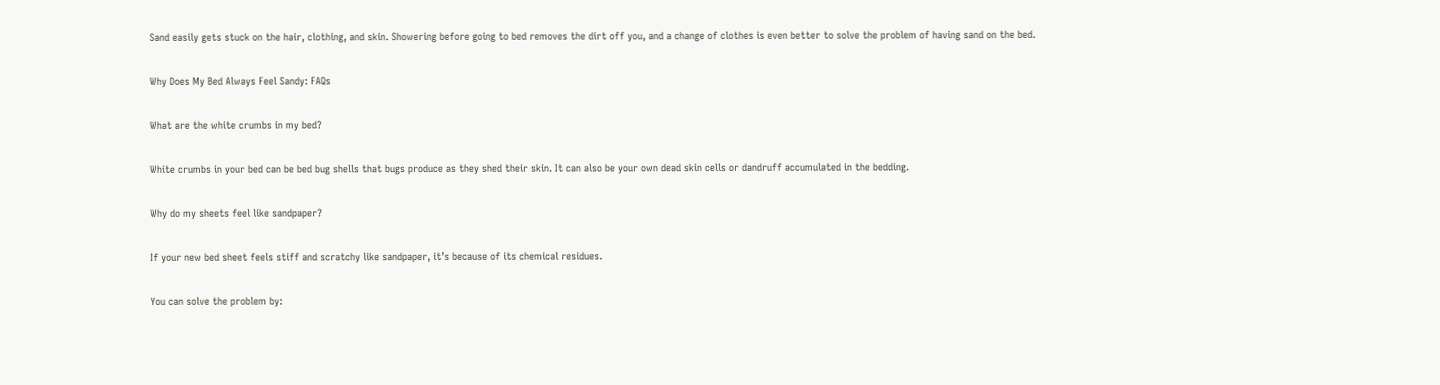Sand easily gets stuck on the hair, clothing, and skin. Showering before going to bed removes the dirt off you, and a change of clothes is even better to solve the problem of having sand on the bed.

Why Does My Bed Always Feel Sandy: FAQs

What are the white crumbs in my bed?

White crumbs in your bed can be bed bug shells that bugs produce as they shed their skin. It can also be your own dead skin cells or dandruff accumulated in the bedding.

Why do my sheets feel like sandpaper?

If your new bed sheet feels stiff and scratchy like sandpaper, it’s because of its chemical residues.

You can solve the problem by: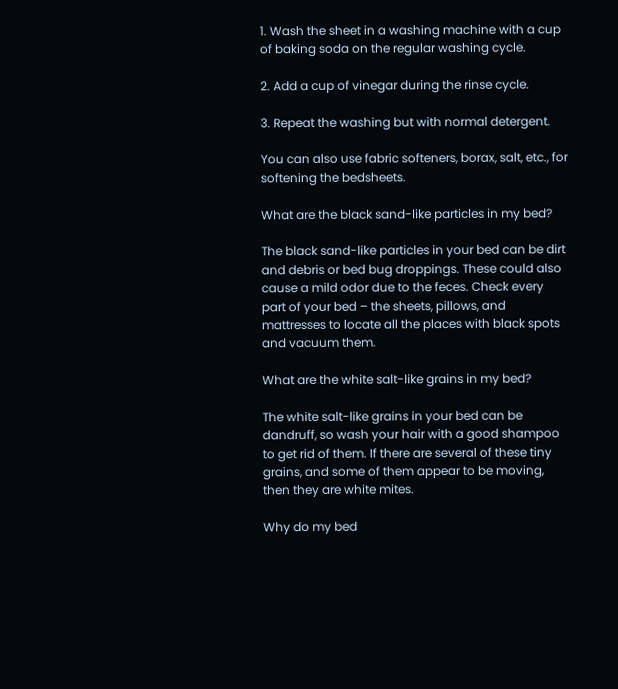1. Wash the sheet in a washing machine with a cup of baking soda on the regular washing cycle.

2. Add a cup of vinegar during the rinse cycle.

3. Repeat the washing but with normal detergent.

You can also use fabric softeners, borax, salt, etc., for softening the bedsheets.

What are the black sand-like particles in my bed?

The black sand-like particles in your bed can be dirt and debris or bed bug droppings. These could also cause a mild odor due to the feces. Check every part of your bed – the sheets, pillows, and mattresses to locate all the places with black spots and vacuum them.

What are the white salt-like grains in my bed?

The white salt-like grains in your bed can be dandruff, so wash your hair with a good shampoo to get rid of them. If there are several of these tiny grains, and some of them appear to be moving, then they are white mites.

Why do my bed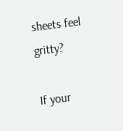sheets feel gritty?

If your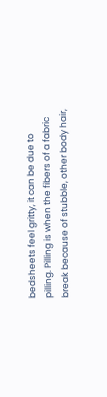bedsheets feel gritty, it can be due to pilling. Pilling is when the fibers of a fabric break because of stubble, other body hair,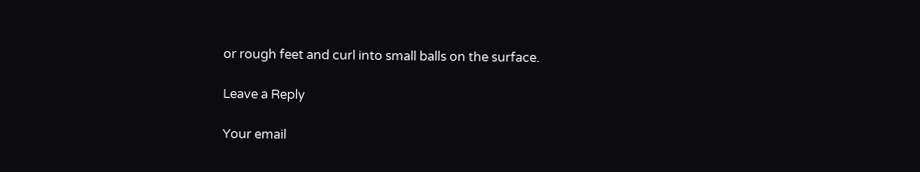or rough feet and curl into small balls on the surface.

Leave a Reply

Your email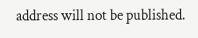address will not be published.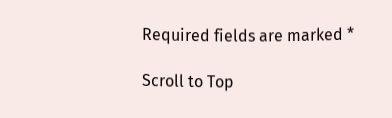Required fields are marked *

Scroll to Top